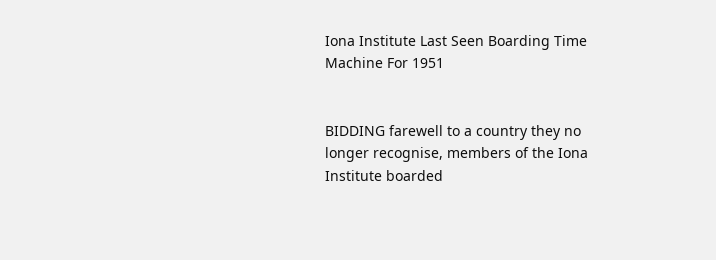Iona Institute Last Seen Boarding Time Machine For 1951


BIDDING farewell to a country they no longer recognise, members of the Iona Institute boarded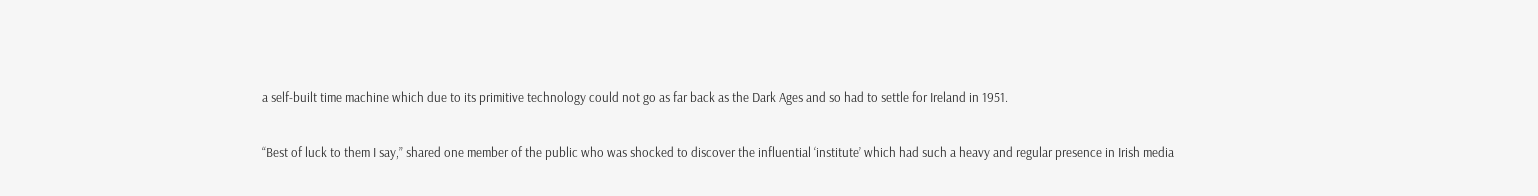a self-built time machine which due to its primitive technology could not go as far back as the Dark Ages and so had to settle for Ireland in 1951.

“Best of luck to them I say,” shared one member of the public who was shocked to discover the influential ‘institute’ which had such a heavy and regular presence in Irish media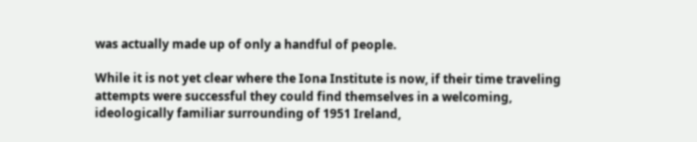was actually made up of only a handful of people.

While it is not yet clear where the Iona Institute is now, if their time traveling attempts were successful they could find themselves in a welcoming, ideologically familiar surrounding of 1951 Ireland,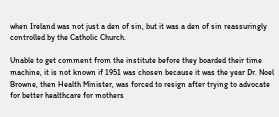when Ireland was not just a den of sin, but it was a den of sin reassuringly controlled by the Catholic Church.

Unable to get comment from the institute before they boarded their time machine, it is not known if 1951 was chosen because it was the year Dr. Noel Browne, then Health Minister, was forced to resign after trying to advocate for better healthcare for mothers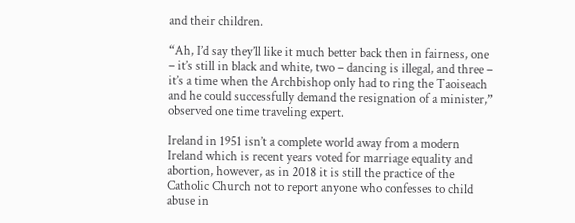and their children.

“Ah, I’d say they’ll like it much better back then in fairness, one – it’s still in black and white, two – dancing is illegal, and three – it’s a time when the Archbishop only had to ring the Taoiseach and he could successfully demand the resignation of a minister,” observed one time traveling expert.

Ireland in 1951 isn’t a complete world away from a modern Ireland which is recent years voted for marriage equality and abortion, however, as in 2018 it is still the practice of the Catholic Church not to report anyone who confesses to child abuse in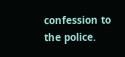confession to the police.